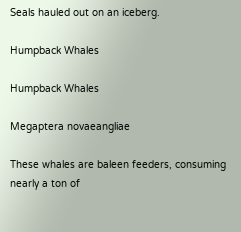Seals hauled out on an iceberg.

Humpback Whales

Humpback Whales

Megaptera novaeangliae

These whales are baleen feeders, consuming nearly a ton of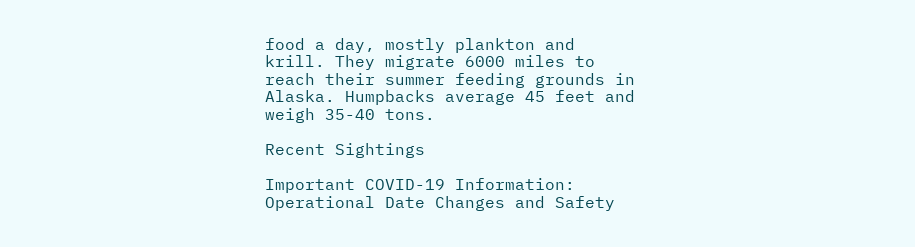food a day, mostly plankton and krill. They migrate 6000 miles to reach their summer feeding grounds in Alaska. Humpbacks average 45 feet and weigh 35-40 tons.

Recent Sightings

Important COVID-19 Information: Operational Date Changes and Safety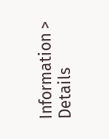Information > Details